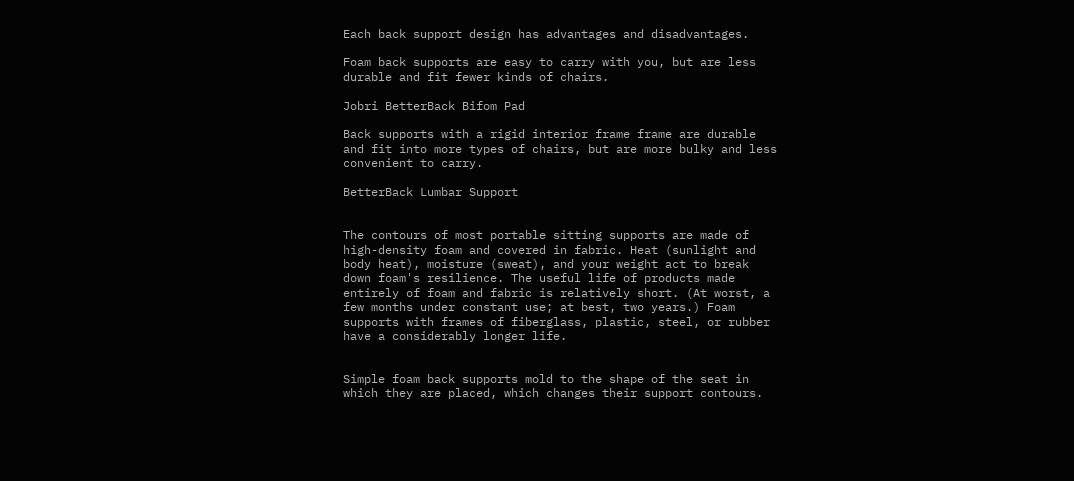Each back support design has advantages and disadvantages.

Foam back supports are easy to carry with you, but are less durable and fit fewer kinds of chairs.

Jobri BetterBack Bifom Pad

Back supports with a rigid interior frame frame are durable and fit into more types of chairs, but are more bulky and less convenient to carry.

BetterBack Lumbar Support


The contours of most portable sitting supports are made of high-density foam and covered in fabric. Heat (sunlight and body heat), moisture (sweat), and your weight act to break down foam's resilience. The useful life of products made entirely of foam and fabric is relatively short. (At worst, a few months under constant use; at best, two years.) Foam supports with frames of fiberglass, plastic, steel, or rubber have a considerably longer life.


Simple foam back supports mold to the shape of the seat in which they are placed, which changes their support contours.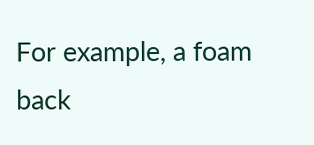For example, a foam back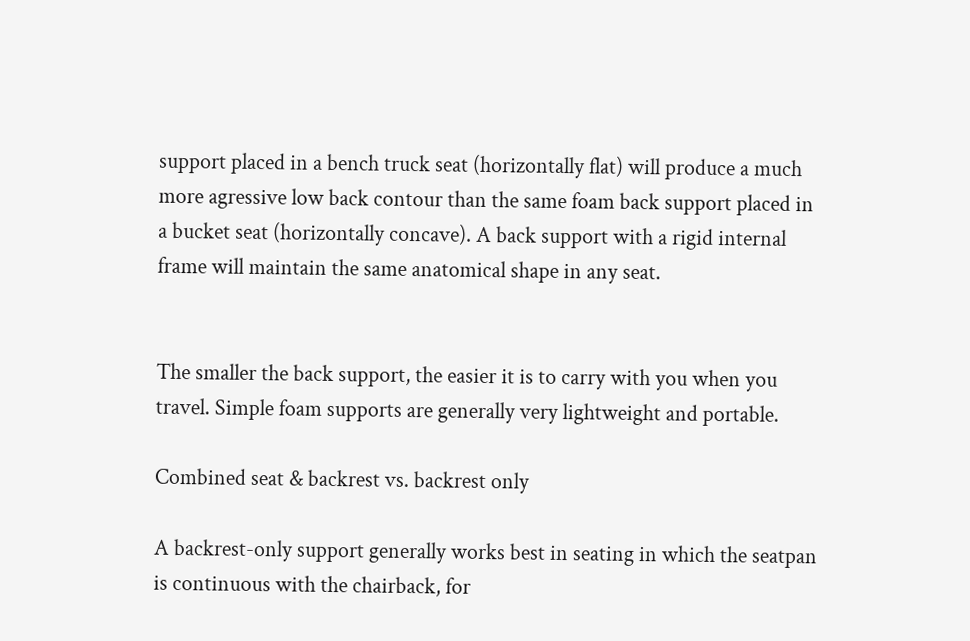support placed in a bench truck seat (horizontally flat) will produce a much more agressive low back contour than the same foam back support placed in a bucket seat (horizontally concave). A back support with a rigid internal frame will maintain the same anatomical shape in any seat.


The smaller the back support, the easier it is to carry with you when you travel. Simple foam supports are generally very lightweight and portable.

Combined seat & backrest vs. backrest only

A backrest-only support generally works best in seating in which the seatpan is continuous with the chairback, for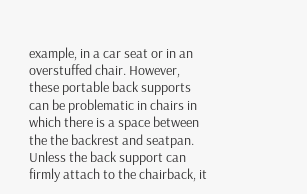example, in a car seat or in an overstuffed chair. However, these portable back supports can be problematic in chairs in which there is a space between the the backrest and seatpan. Unless the back support can firmly attach to the chairback, it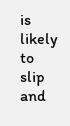is likely to slip and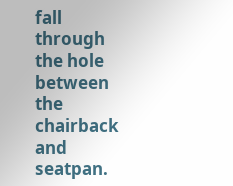fall through the hole between the chairback and seatpan.